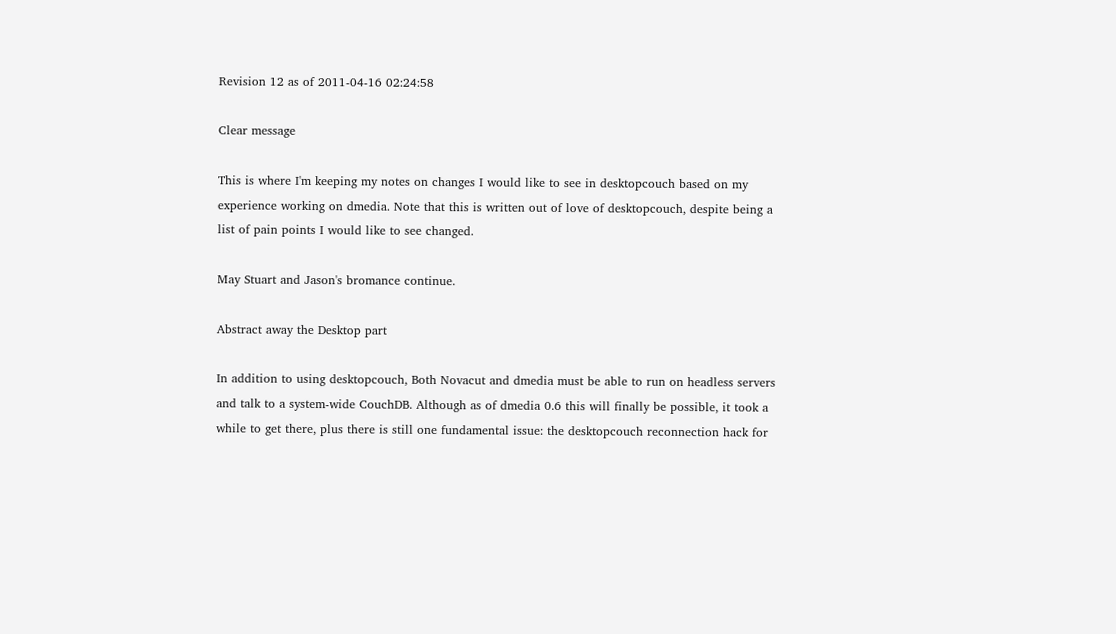Revision 12 as of 2011-04-16 02:24:58

Clear message

This is where I'm keeping my notes on changes I would like to see in desktopcouch based on my experience working on dmedia. Note that this is written out of love of desktopcouch, despite being a list of pain points I would like to see changed.

May Stuart and Jason's bromance continue.

Abstract away the Desktop part

In addition to using desktopcouch, Both Novacut and dmedia must be able to run on headless servers and talk to a system-wide CouchDB. Although as of dmedia 0.6 this will finally be possible, it took a while to get there, plus there is still one fundamental issue: the desktopcouch reconnection hack for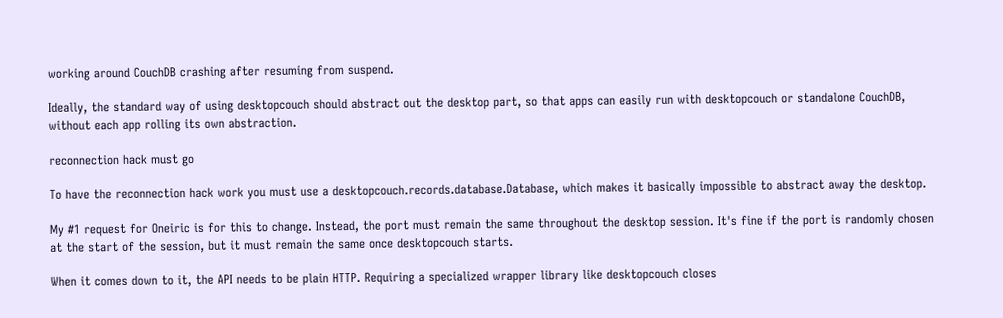working around CouchDB crashing after resuming from suspend.

Ideally, the standard way of using desktopcouch should abstract out the desktop part, so that apps can easily run with desktopcouch or standalone CouchDB, without each app rolling its own abstraction.

reconnection hack must go

To have the reconnection hack work you must use a desktopcouch.records.database.Database, which makes it basically impossible to abstract away the desktop.

My #1 request for Oneiric is for this to change. Instead, the port must remain the same throughout the desktop session. It's fine if the port is randomly chosen at the start of the session, but it must remain the same once desktopcouch starts.

When it comes down to it, the API needs to be plain HTTP. Requiring a specialized wrapper library like desktopcouch closes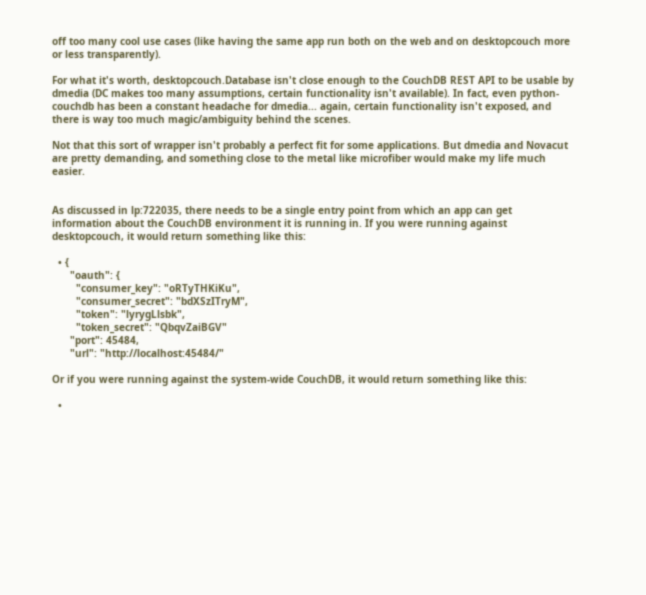off too many cool use cases (like having the same app run both on the web and on desktopcouch more or less transparently).

For what it's worth, desktopcouch.Database isn't close enough to the CouchDB REST API to be usable by dmedia (DC makes too many assumptions, certain functionality isn't available). In fact, even python-couchdb has been a constant headache for dmedia... again, certain functionality isn't exposed, and there is way too much magic/ambiguity behind the scenes.

Not that this sort of wrapper isn't probably a perfect fit for some applications. But dmedia and Novacut are pretty demanding, and something close to the metal like microfiber would make my life much easier.


As discussed in lp:722035, there needs to be a single entry point from which an app can get information about the CouchDB environment it is running in. If you were running against desktopcouch, it would return something like this:

  • {
      "oauth": {
        "consumer_key": "oRTyTHKiKu",
        "consumer_secret": "bdXSzITryM",
        "token": "lyrygLlsbk",
        "token_secret": "QbqvZaiBGV"
      "port": 45484,
      "url": "http://localhost:45484/"

Or if you were running against the system-wide CouchDB, it would return something like this:

  •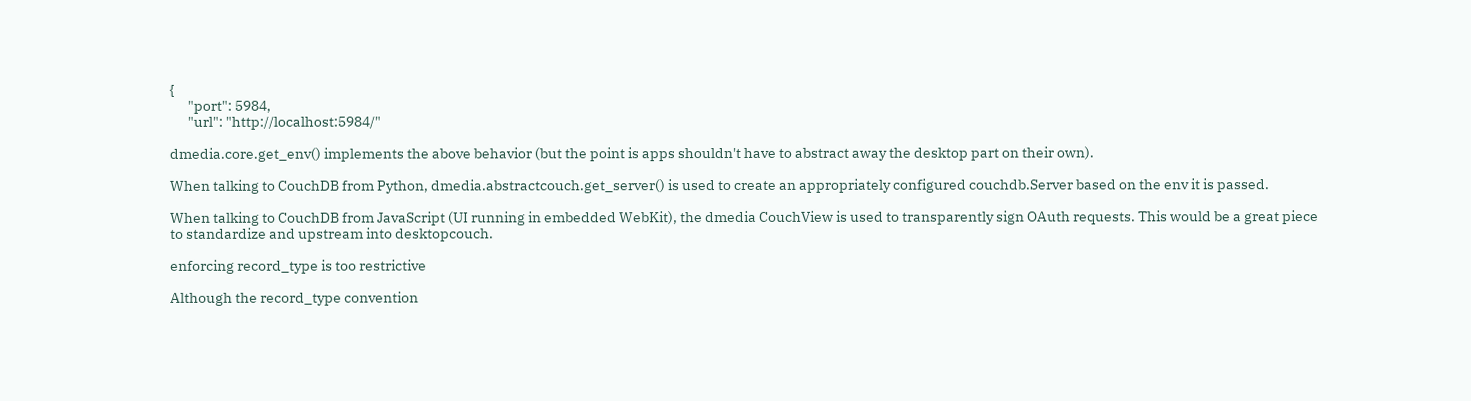{
      "port": 5984,
      "url": "http://localhost:5984/"

dmedia.core.get_env() implements the above behavior (but the point is apps shouldn't have to abstract away the desktop part on their own).

When talking to CouchDB from Python, dmedia.abstractcouch.get_server() is used to create an appropriately configured couchdb.Server based on the env it is passed.

When talking to CouchDB from JavaScript (UI running in embedded WebKit), the dmedia CouchView is used to transparently sign OAuth requests. This would be a great piece to standardize and upstream into desktopcouch.

enforcing record_type is too restrictive

Although the record_type convention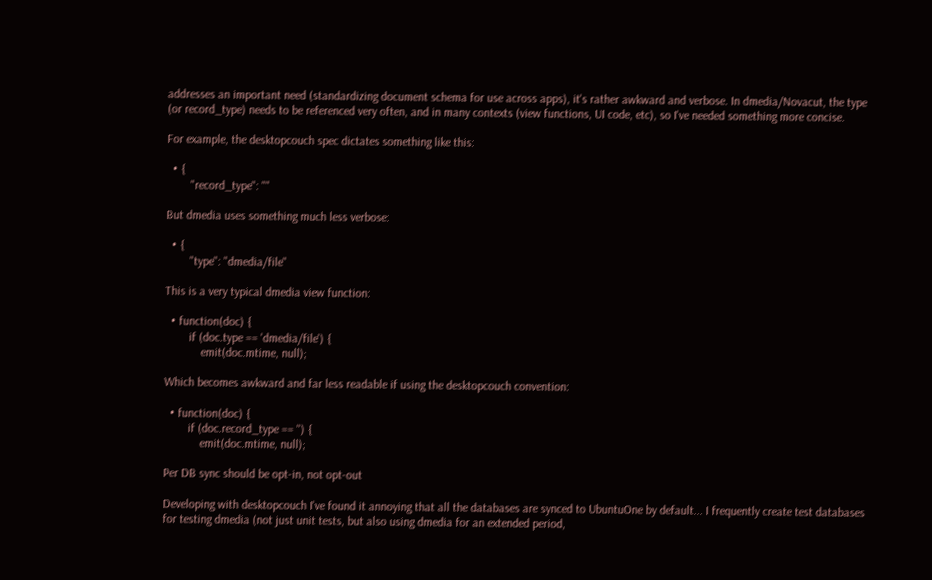addresses an important need (standardizing document schema for use across apps), it's rather awkward and verbose. In dmedia/Novacut, the type (or record_type) needs to be referenced very often, and in many contexts (view functions, UI code, etc), so I've needed something more concise.

For example, the desktopcouch spec dictates something like this:

  • {
        "record_type": ""

But dmedia uses something much less verbose:

  • {
        "type": "dmedia/file"

This is a very typical dmedia view function:

  • function(doc) {
        if (doc.type == 'dmedia/file') {
            emit(doc.mtime, null);

Which becomes awkward and far less readable if using the desktopcouch convention:

  • function(doc) {
        if (doc.record_type == '') {
            emit(doc.mtime, null);

Per DB sync should be opt-in, not opt-out

Developing with desktopcouch I've found it annoying that all the databases are synced to UbuntuOne by default... I frequently create test databases for testing dmedia (not just unit tests, but also using dmedia for an extended period,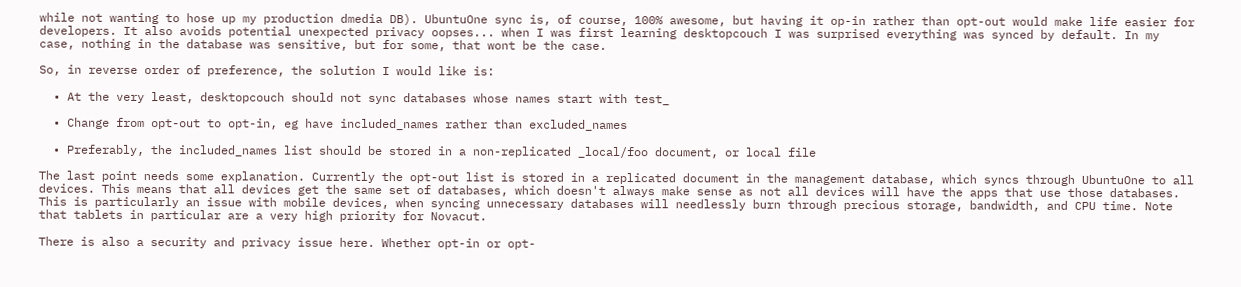while not wanting to hose up my production dmedia DB). UbuntuOne sync is, of course, 100% awesome, but having it op-in rather than opt-out would make life easier for developers. It also avoids potential unexpected privacy oopses... when I was first learning desktopcouch I was surprised everything was synced by default. In my case, nothing in the database was sensitive, but for some, that wont be the case.

So, in reverse order of preference, the solution I would like is:

  • At the very least, desktopcouch should not sync databases whose names start with test_

  • Change from opt-out to opt-in, eg have included_names rather than excluded_names

  • Preferably, the included_names list should be stored in a non-replicated _local/foo document, or local file

The last point needs some explanation. Currently the opt-out list is stored in a replicated document in the management database, which syncs through UbuntuOne to all devices. This means that all devices get the same set of databases, which doesn't always make sense as not all devices will have the apps that use those databases. This is particularly an issue with mobile devices, when syncing unnecessary databases will needlessly burn through precious storage, bandwidth, and CPU time. Note that tablets in particular are a very high priority for Novacut.

There is also a security and privacy issue here. Whether opt-in or opt-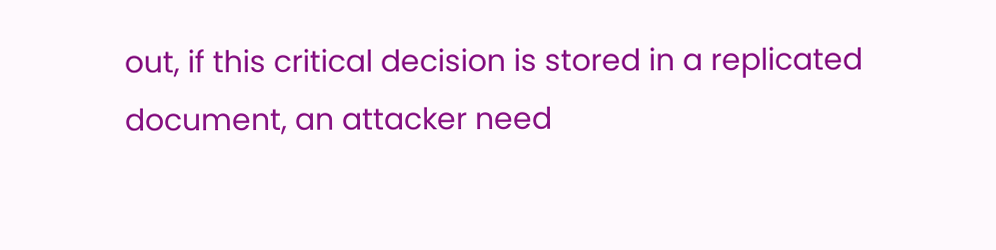out, if this critical decision is stored in a replicated document, an attacker need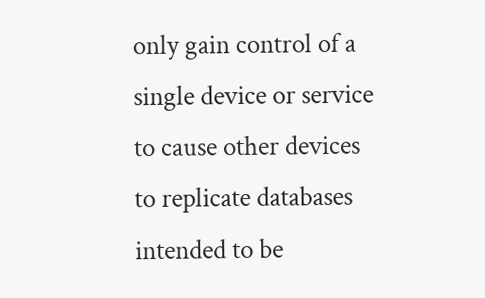only gain control of a single device or service to cause other devices to replicate databases intended to be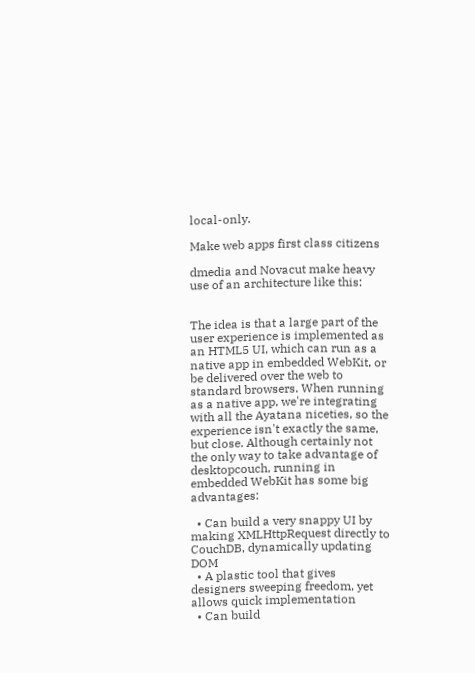local-only.

Make web apps first class citizens

dmedia and Novacut make heavy use of an architecture like this:


The idea is that a large part of the user experience is implemented as an HTML5 UI, which can run as a native app in embedded WebKit, or be delivered over the web to standard browsers. When running as a native app, we're integrating with all the Ayatana niceties, so the experience isn't exactly the same, but close. Although certainly not the only way to take advantage of desktopcouch, running in embedded WebKit has some big advantages:

  • Can build a very snappy UI by making XMLHttpRequest directly to CouchDB, dynamically updating DOM
  • A plastic tool that gives designers sweeping freedom, yet allows quick implementation
  • Can build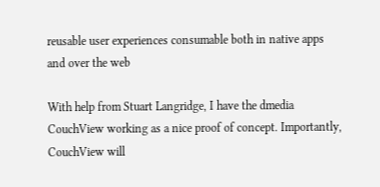reusable user experiences consumable both in native apps and over the web

With help from Stuart Langridge, I have the dmedia CouchView working as a nice proof of concept. Importantly, CouchView will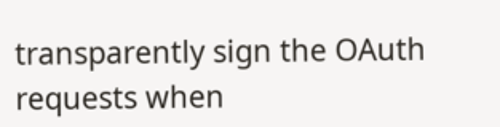transparently sign the OAuth requests when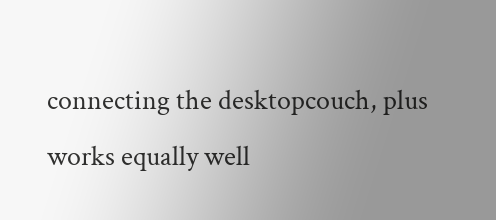connecting the desktopcouch, plus works equally well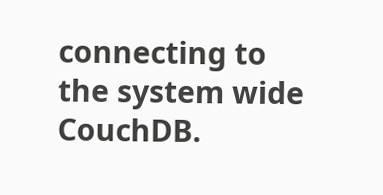connecting to the system wide CouchDB.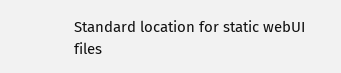Standard location for static webUI files